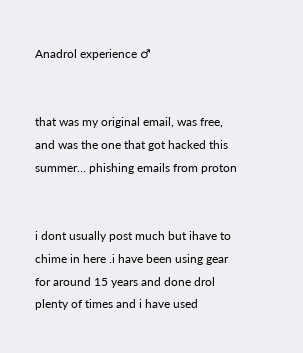Anadrol experience ♂


that was my original email, was free, and was the one that got hacked this summer… phishing emails from proton


i dont usually post much but ihave to chime in here .i have been using gear for around 15 years and done drol plenty of times and i have used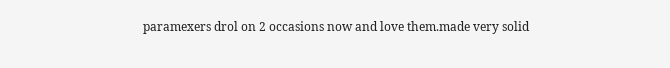paramexers drol on 2 occasions now and love them.made very solid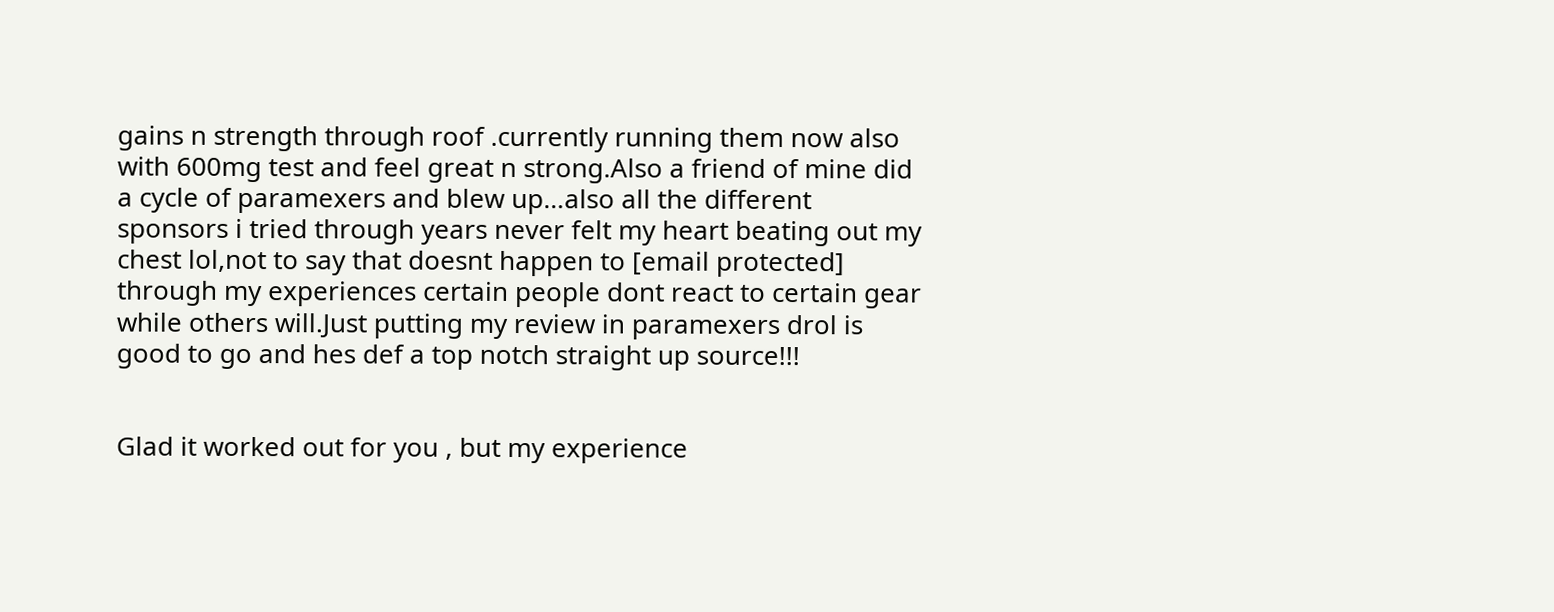gains n strength through roof .currently running them now also with 600mg test and feel great n strong.Also a friend of mine did a cycle of paramexers and blew up…also all the different sponsors i tried through years never felt my heart beating out my chest lol,not to say that doesnt happen to [email protected] through my experiences certain people dont react to certain gear while others will.Just putting my review in paramexers drol is good to go and hes def a top notch straight up source!!!


Glad it worked out for you , but my experience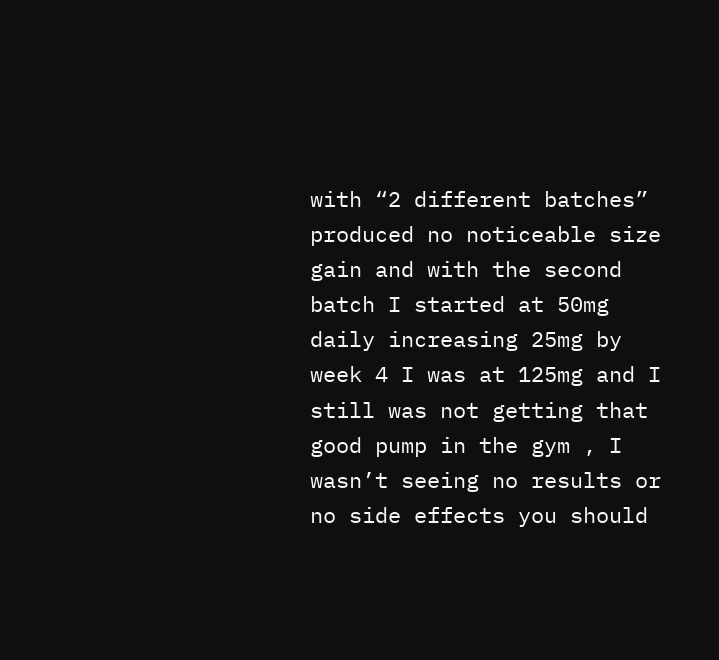with “2 different batches” produced no noticeable size gain and with the second batch I started at 50mg daily increasing 25mg by week 4 I was at 125mg and I still was not getting that good pump in the gym , I wasn’t seeing no results or no side effects you should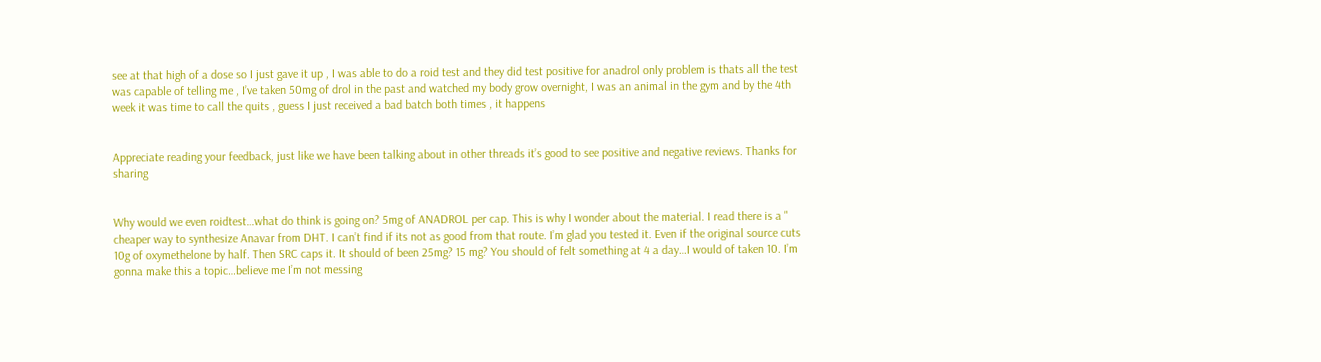see at that high of a dose so I just gave it up , I was able to do a roid test and they did test positive for anadrol only problem is thats all the test was capable of telling me , I’ve taken 50mg of drol in the past and watched my body grow overnight, I was an animal in the gym and by the 4th week it was time to call the quits , guess I just received a bad batch both times , it happens


Appreciate reading your feedback, just like we have been talking about in other threads it’s good to see positive and negative reviews. Thanks for sharing


Why would we even roidtest…what do think is going on? 5mg of ANADROL per cap. This is why I wonder about the material. I read there is a " cheaper way to synthesize Anavar from DHT. I can’t find if its not as good from that route. I’m glad you tested it. Even if the original source cuts 10g of oxymethelone by half. Then SRC caps it. It should of been 25mg? 15 mg? You should of felt something at 4 a day…I would of taken 10. I’m gonna make this a topic…believe me I’m not messing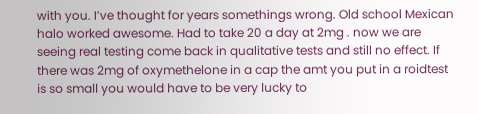with you. I’ve thought for years somethings wrong. Old school Mexican halo worked awesome. Had to take 20 a day at 2mg . now we are seeing real testing come back in qualitative tests and still no effect. If there was 2mg of oxymethelone in a cap the amt you put in a roidtest is so small you would have to be very lucky to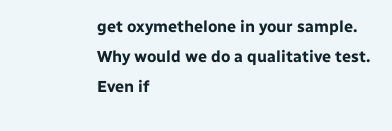get oxymethelone in your sample. Why would we do a qualitative test. Even if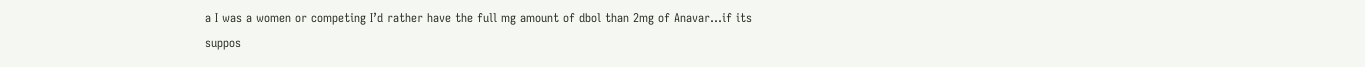a I was a women or competing I’d rather have the full mg amount of dbol than 2mg of Anavar…if its suppos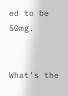ed to be 50mg.


What’s the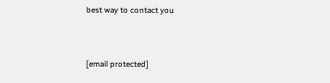best way to contact you


[email protected]